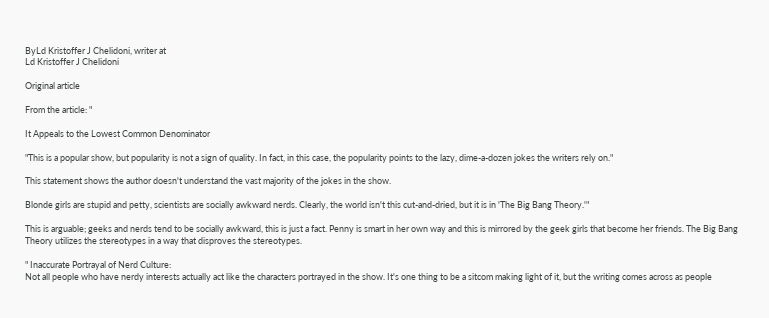ByLd Kristoffer J Chelidoni, writer at
Ld Kristoffer J Chelidoni

Original article

From the article: "

It Appeals to the Lowest Common Denominator

"This is a popular show, but popularity is not a sign of quality. In fact, in this case, the popularity points to the lazy, dime-a-dozen jokes the writers rely on."

This statement shows the author doesn't understand the vast majority of the jokes in the show.

Blonde girls are stupid and petty, scientists are socially awkward nerds. Clearly, the world isn't this cut-and-dried, but it is in 'The Big Bang Theory.'"

This is arguable; geeks and nerds tend to be socially awkward, this is just a fact. Penny is smart in her own way and this is mirrored by the geek girls that become her friends. The Big Bang Theory utilizes the stereotypes in a way that disproves the stereotypes.

" Inaccurate Portrayal of Nerd Culture:
Not all people who have nerdy interests actually act like the characters portrayed in the show. It's one thing to be a sitcom making light of it, but the writing comes across as people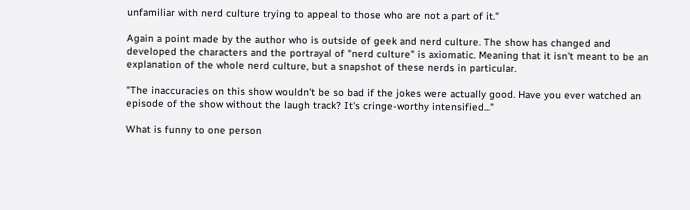unfamiliar with nerd culture trying to appeal to those who are not a part of it."

Again a point made by the author who is outside of geek and nerd culture. The show has changed and developed the characters and the portrayal of "nerd culture" is axiomatic. Meaning that it isn't meant to be an explanation of the whole nerd culture, but a snapshot of these nerds in particular.

"The inaccuracies on this show wouldn't be so bad if the jokes were actually good. Have you ever watched an episode of the show without the laugh track? It's cringe-worthy intensified..."

What is funny to one person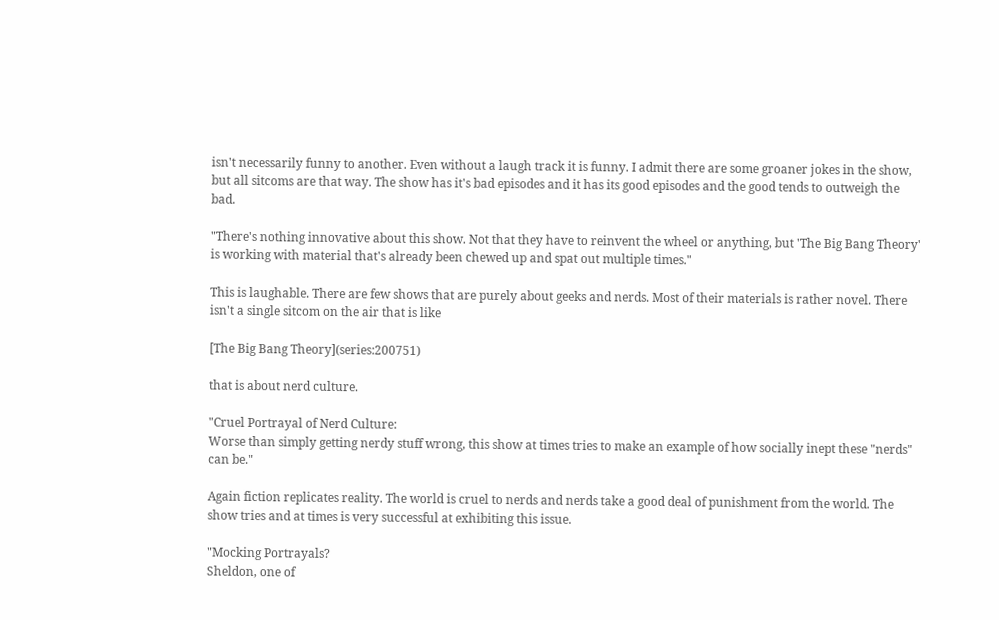isn't necessarily funny to another. Even without a laugh track it is funny. I admit there are some groaner jokes in the show, but all sitcoms are that way. The show has it's bad episodes and it has its good episodes and the good tends to outweigh the bad.

"There's nothing innovative about this show. Not that they have to reinvent the wheel or anything, but 'The Big Bang Theory' is working with material that's already been chewed up and spat out multiple times."

This is laughable. There are few shows that are purely about geeks and nerds. Most of their materials is rather novel. There isn't a single sitcom on the air that is like

[The Big Bang Theory](series:200751)

that is about nerd culture.

"Cruel Portrayal of Nerd Culture:
Worse than simply getting nerdy stuff wrong, this show at times tries to make an example of how socially inept these "nerds" can be."

Again fiction replicates reality. The world is cruel to nerds and nerds take a good deal of punishment from the world. The show tries and at times is very successful at exhibiting this issue.

"Mocking Portrayals?
Sheldon, one of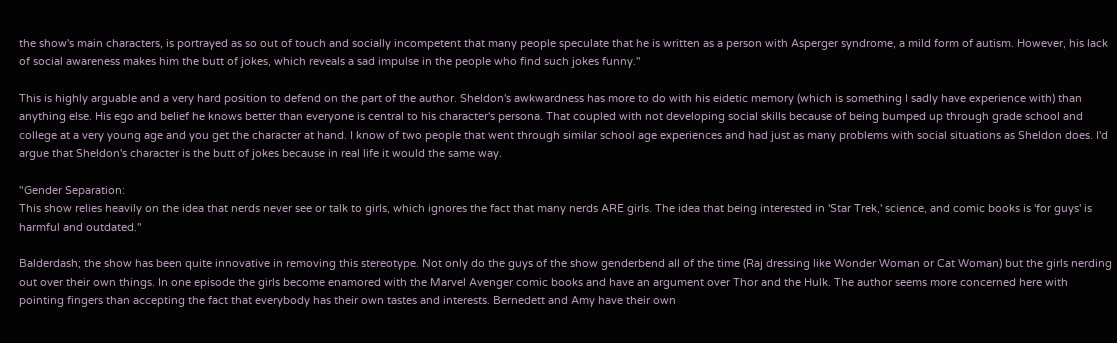the show's main characters, is portrayed as so out of touch and socially incompetent that many people speculate that he is written as a person with Asperger syndrome, a mild form of autism. However, his lack of social awareness makes him the butt of jokes, which reveals a sad impulse in the people who find such jokes funny."

This is highly arguable and a very hard position to defend on the part of the author. Sheldon's awkwardness has more to do with his eidetic memory (which is something I sadly have experience with) than anything else. His ego and belief he knows better than everyone is central to his character's persona. That coupled with not developing social skills because of being bumped up through grade school and college at a very young age and you get the character at hand. I know of two people that went through similar school age experiences and had just as many problems with social situations as Sheldon does. I'd argue that Sheldon's character is the butt of jokes because in real life it would the same way.

"Gender Separation:
This show relies heavily on the idea that nerds never see or talk to girls, which ignores the fact that many nerds ARE girls. The idea that being interested in 'Star Trek,' science, and comic books is 'for guys' is harmful and outdated."

Balderdash; the show has been quite innovative in removing this stereotype. Not only do the guys of the show genderbend all of the time (Raj dressing like Wonder Woman or Cat Woman) but the girls nerding out over their own things. In one episode the girls become enamored with the Marvel Avenger comic books and have an argument over Thor and the Hulk. The author seems more concerned here with pointing fingers than accepting the fact that everybody has their own tastes and interests. Bernedett and Amy have their own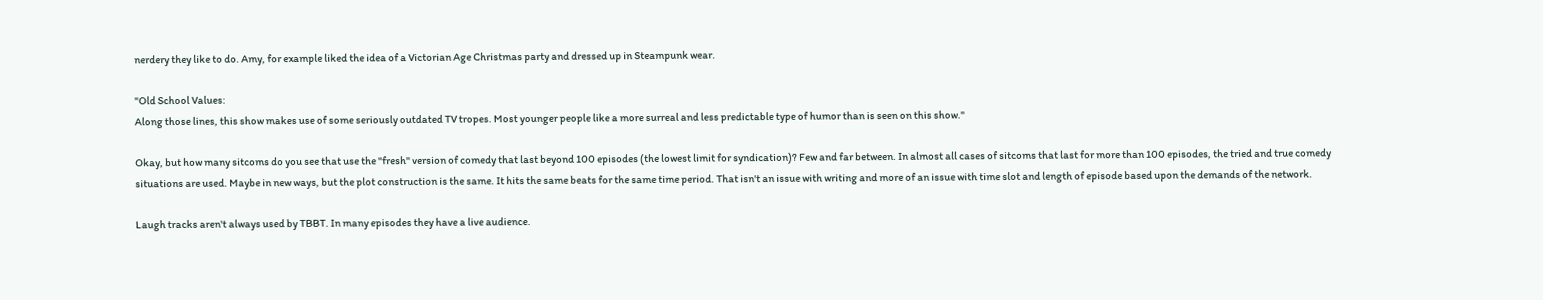nerdery they like to do. Amy, for example liked the idea of a Victorian Age Christmas party and dressed up in Steampunk wear.

"Old School Values:
Along those lines, this show makes use of some seriously outdated TV tropes. Most younger people like a more surreal and less predictable type of humor than is seen on this show."

Okay, but how many sitcoms do you see that use the "fresh" version of comedy that last beyond 100 episodes (the lowest limit for syndication)? Few and far between. In almost all cases of sitcoms that last for more than 100 episodes, the tried and true comedy situations are used. Maybe in new ways, but the plot construction is the same. It hits the same beats for the same time period. That isn't an issue with writing and more of an issue with time slot and length of episode based upon the demands of the network.

Laugh tracks aren't always used by TBBT. In many episodes they have a live audience.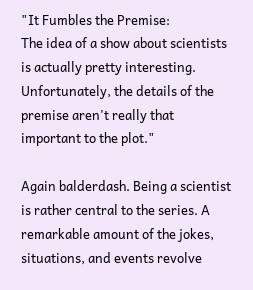"It Fumbles the Premise:
The idea of a show about scientists is actually pretty interesting. Unfortunately, the details of the premise aren't really that important to the plot."

Again balderdash. Being a scientist is rather central to the series. A remarkable amount of the jokes, situations, and events revolve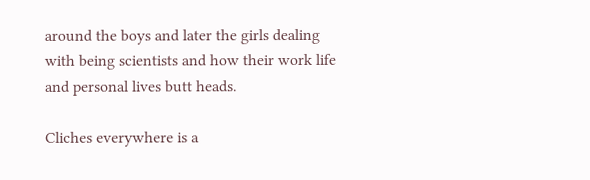around the boys and later the girls dealing with being scientists and how their work life and personal lives butt heads.

Cliches everywhere is a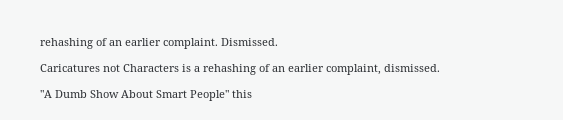rehashing of an earlier complaint. Dismissed.

Caricatures not Characters is a rehashing of an earlier complaint, dismissed.

"A Dumb Show About Smart People" this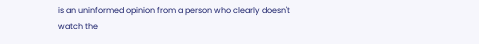is an uninformed opinion from a person who clearly doesn't watch the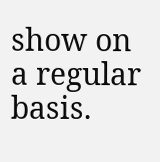show on a regular basis.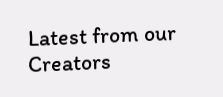Latest from our Creators